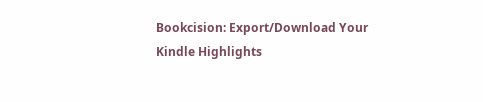Bookcision: Export/Download Your Kindle Highlights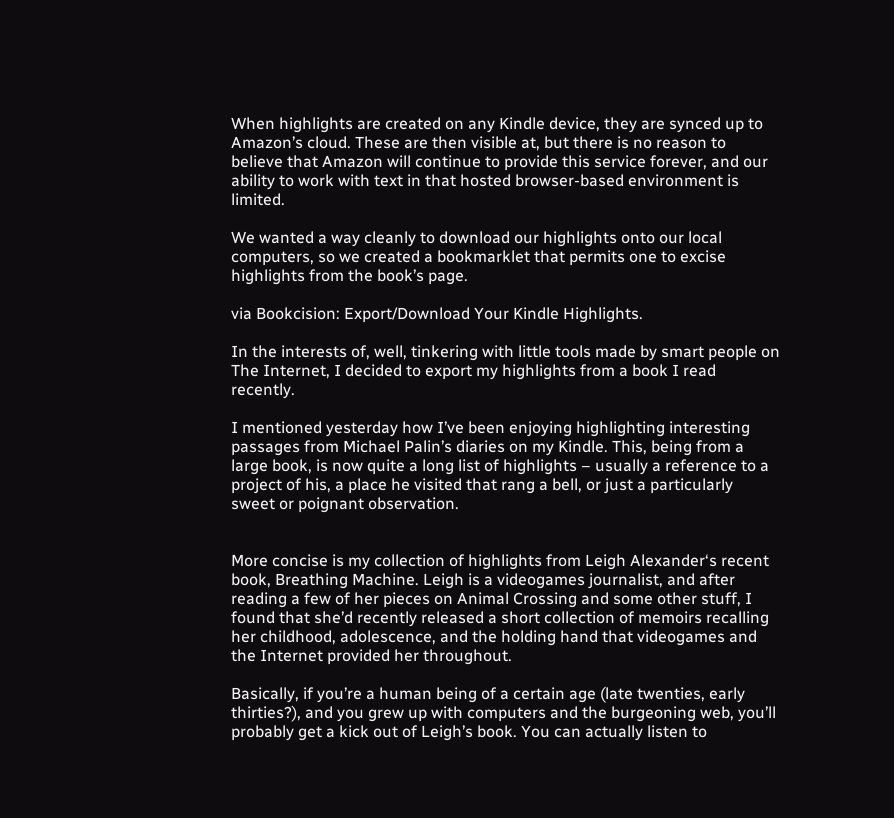When highlights are created on any Kindle device, they are synced up to Amazon’s cloud. These are then visible at, but there is no reason to believe that Amazon will continue to provide this service forever, and our ability to work with text in that hosted browser-based environment is limited.

We wanted a way cleanly to download our highlights onto our local computers, so we created a bookmarklet that permits one to excise highlights from the book’s page.

via Bookcision: Export/Download Your Kindle Highlights.

In the interests of, well, tinkering with little tools made by smart people on The Internet, I decided to export my highlights from a book I read recently.

I mentioned yesterday how I’ve been enjoying highlighting interesting passages from Michael Palin’s diaries on my Kindle. This, being from a large book, is now quite a long list of highlights – usually a reference to a project of his, a place he visited that rang a bell, or just a particularly sweet or poignant observation.


More concise is my collection of highlights from Leigh Alexander‘s recent book, Breathing Machine. Leigh is a videogames journalist, and after reading a few of her pieces on Animal Crossing and some other stuff, I found that she’d recently released a short collection of memoirs recalling her childhood, adolescence, and the holding hand that videogames and the Internet provided her throughout.

Basically, if you’re a human being of a certain age (late twenties, early thirties?), and you grew up with computers and the burgeoning web, you’ll probably get a kick out of Leigh’s book. You can actually listen to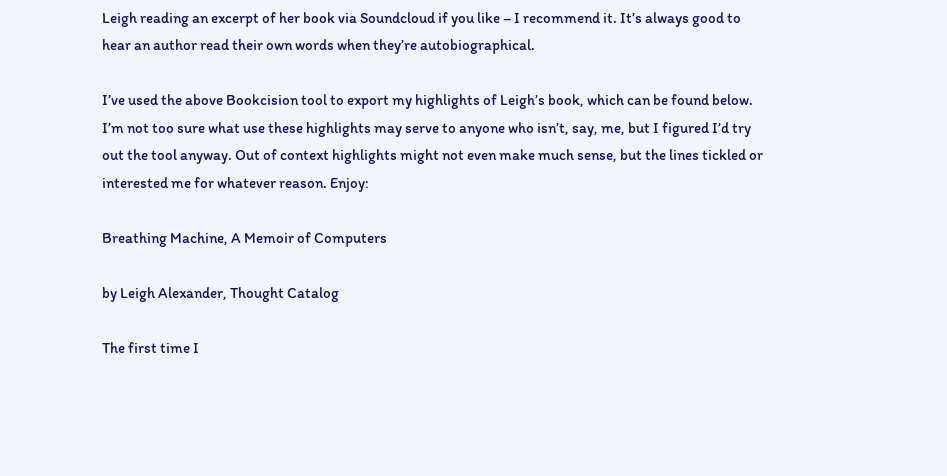Leigh reading an excerpt of her book via Soundcloud if you like – I recommend it. It’s always good to hear an author read their own words when they’re autobiographical.

I’ve used the above Bookcision tool to export my highlights of Leigh’s book, which can be found below. I’m not too sure what use these highlights may serve to anyone who isn’t, say, me, but I figured I’d try out the tool anyway. Out of context highlights might not even make much sense, but the lines tickled or interested me for whatever reason. Enjoy:

Breathing Machine, A Memoir of Computers

by Leigh Alexander, Thought Catalog

The first time I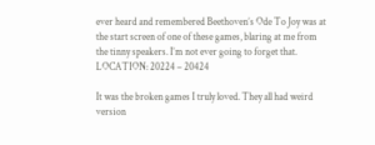ever heard and remembered Beethoven’s Ode To Joy was at the start screen of one of these games, blaring at me from the tinny speakers. I’m not ever going to forget that.
LOCATION: 20224 – 20424

It was the broken games I truly loved. They all had weird version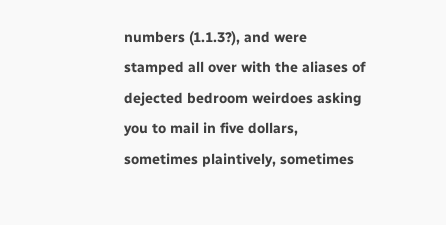numbers (1.1.3?), and were stamped all over with the aliases of dejected bedroom weirdoes asking you to mail in five dollars, sometimes plaintively, sometimes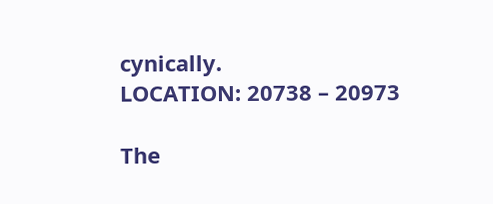cynically.
LOCATION: 20738 – 20973

The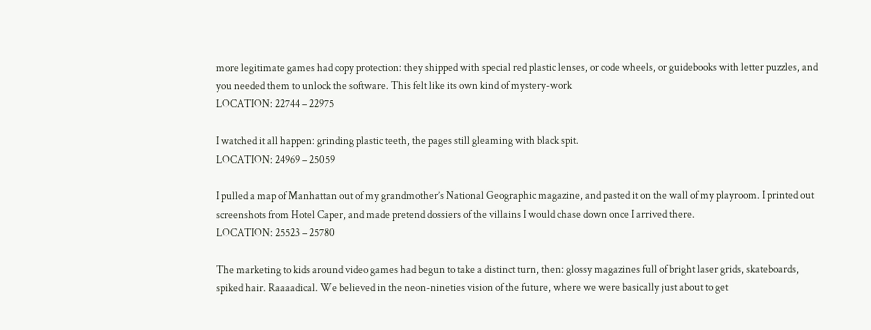more legitimate games had copy protection: they shipped with special red plastic lenses, or code wheels, or guidebooks with letter puzzles, and you needed them to unlock the software. This felt like its own kind of mystery-work
LOCATION: 22744 – 22975

I watched it all happen: grinding plastic teeth, the pages still gleaming with black spit.
LOCATION: 24969 – 25059

I pulled a map of Manhattan out of my grandmother’s National Geographic magazine, and pasted it on the wall of my playroom. I printed out screenshots from Hotel Caper, and made pretend dossiers of the villains I would chase down once I arrived there.
LOCATION: 25523 – 25780

The marketing to kids around video games had begun to take a distinct turn, then: glossy magazines full of bright laser grids, skateboards, spiked hair. Raaaadical. We believed in the neon-nineties vision of the future, where we were basically just about to get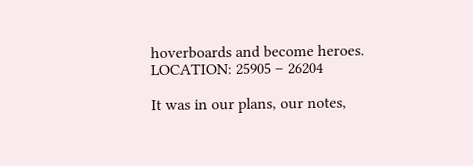hoverboards and become heroes.
LOCATION: 25905 – 26204

It was in our plans, our notes,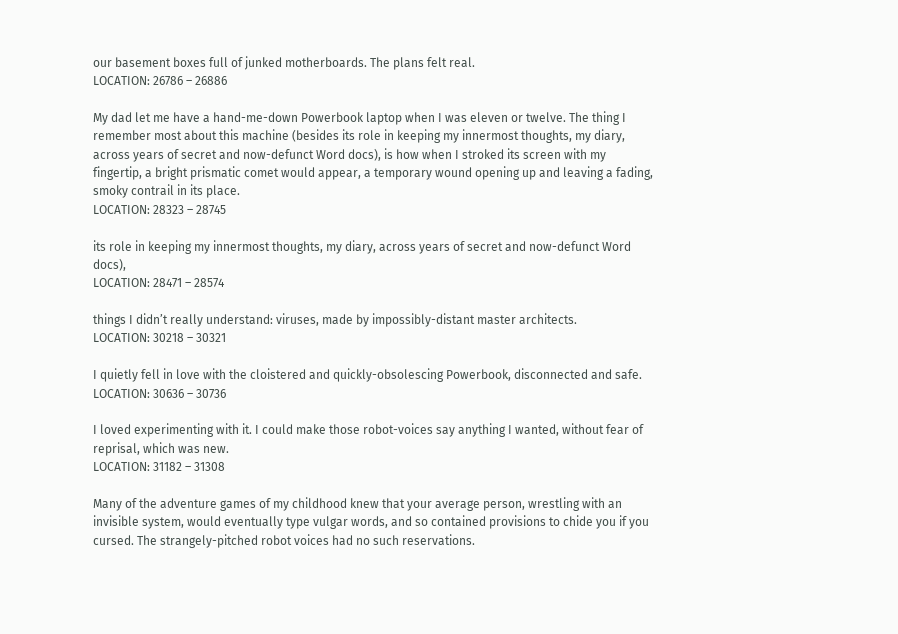our basement boxes full of junked motherboards. The plans felt real.
LOCATION: 26786 – 26886

My dad let me have a hand-me-down Powerbook laptop when I was eleven or twelve. The thing I remember most about this machine (besides its role in keeping my innermost thoughts, my diary, across years of secret and now-defunct Word docs), is how when I stroked its screen with my fingertip, a bright prismatic comet would appear, a temporary wound opening up and leaving a fading, smoky contrail in its place.
LOCATION: 28323 – 28745

its role in keeping my innermost thoughts, my diary, across years of secret and now-defunct Word docs),
LOCATION: 28471 – 28574

things I didn’t really understand: viruses, made by impossibly-distant master architects.
LOCATION: 30218 – 30321

I quietly fell in love with the cloistered and quickly-obsolescing Powerbook, disconnected and safe.
LOCATION: 30636 – 30736

I loved experimenting with it. I could make those robot-voices say anything I wanted, without fear of reprisal, which was new.
LOCATION: 31182 – 31308

Many of the adventure games of my childhood knew that your average person, wrestling with an invisible system, would eventually type vulgar words, and so contained provisions to chide you if you cursed. The strangely-pitched robot voices had no such reservations.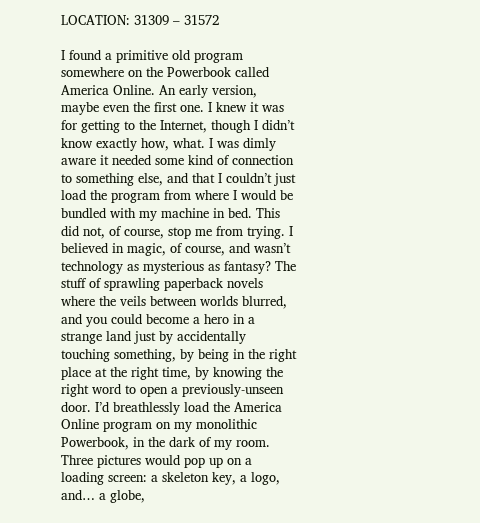LOCATION: 31309 – 31572

I found a primitive old program somewhere on the Powerbook called America Online. An early version, maybe even the first one. I knew it was for getting to the Internet, though I didn’t know exactly how, what. I was dimly aware it needed some kind of connection to something else, and that I couldn’t just load the program from where I would be bundled with my machine in bed. This did not, of course, stop me from trying. I believed in magic, of course, and wasn’t technology as mysterious as fantasy? The stuff of sprawling paperback novels where the veils between worlds blurred, and you could become a hero in a strange land just by accidentally touching something, by being in the right place at the right time, by knowing the right word to open a previously-unseen door. I’d breathlessly load the America Online program on my monolithic Powerbook, in the dark of my room. Three pictures would pop up on a loading screen: a skeleton key, a logo, and… a globe,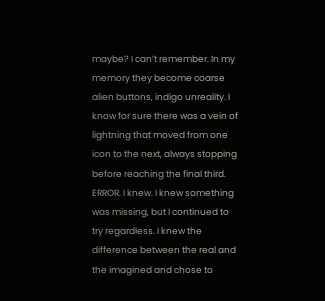maybe? I can’t remember. In my memory they become coarse alien buttons, indigo unreality. I know for sure there was a vein of lightning that moved from one icon to the next, always stopping before reaching the final third. ERROR. I knew. I knew something was missing, but I continued to try regardless. I knew the difference between the real and the imagined and chose to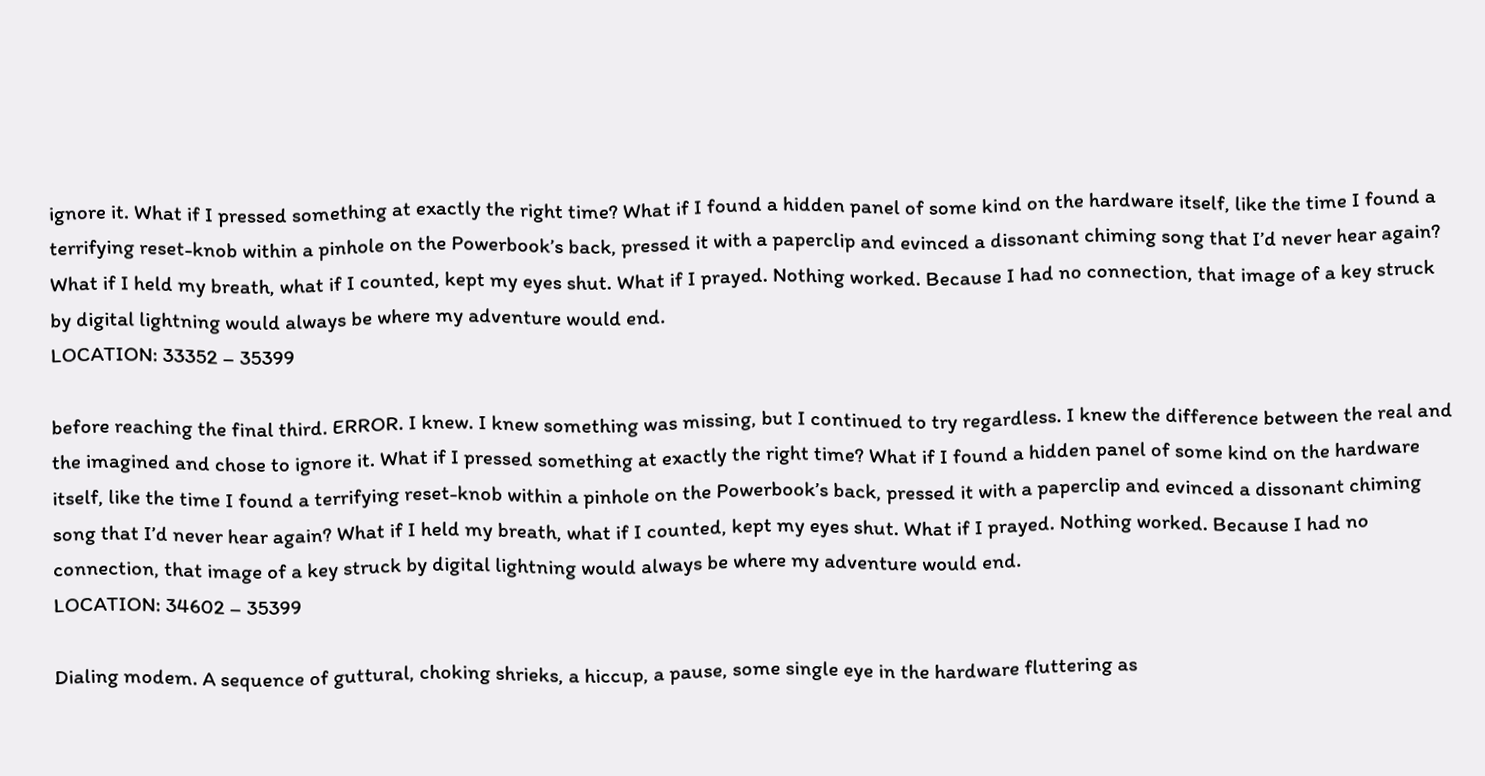ignore it. What if I pressed something at exactly the right time? What if I found a hidden panel of some kind on the hardware itself, like the time I found a terrifying reset-knob within a pinhole on the Powerbook’s back, pressed it with a paperclip and evinced a dissonant chiming song that I’d never hear again? What if I held my breath, what if I counted, kept my eyes shut. What if I prayed. Nothing worked. Because I had no connection, that image of a key struck by digital lightning would always be where my adventure would end.
LOCATION: 33352 – 35399

before reaching the final third. ERROR. I knew. I knew something was missing, but I continued to try regardless. I knew the difference between the real and the imagined and chose to ignore it. What if I pressed something at exactly the right time? What if I found a hidden panel of some kind on the hardware itself, like the time I found a terrifying reset-knob within a pinhole on the Powerbook’s back, pressed it with a paperclip and evinced a dissonant chiming song that I’d never hear again? What if I held my breath, what if I counted, kept my eyes shut. What if I prayed. Nothing worked. Because I had no connection, that image of a key struck by digital lightning would always be where my adventure would end.
LOCATION: 34602 – 35399

Dialing modem. A sequence of guttural, choking shrieks, a hiccup, a pause, some single eye in the hardware fluttering as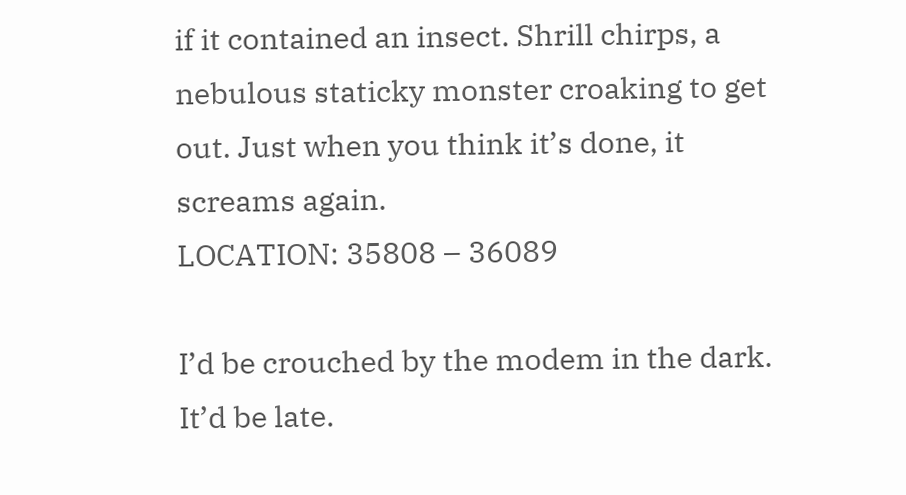if it contained an insect. Shrill chirps, a nebulous staticky monster croaking to get out. Just when you think it’s done, it screams again.
LOCATION: 35808 – 36089

I’d be crouched by the modem in the dark. It’d be late.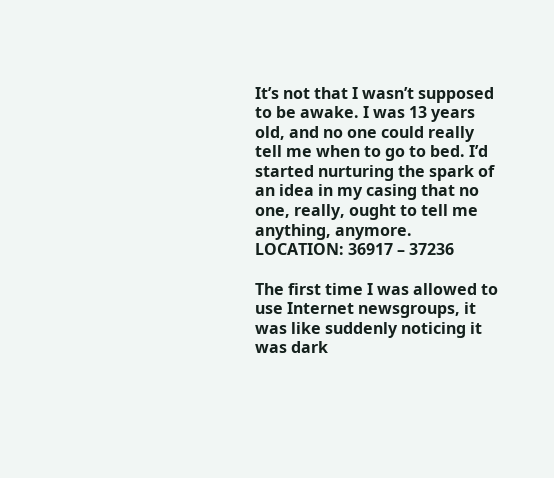It’s not that I wasn’t supposed to be awake. I was 13 years old, and no one could really tell me when to go to bed. I’d started nurturing the spark of an idea in my casing that no one, really, ought to tell me anything, anymore.
LOCATION: 36917 – 37236

The first time I was allowed to use Internet newsgroups, it was like suddenly noticing it was dark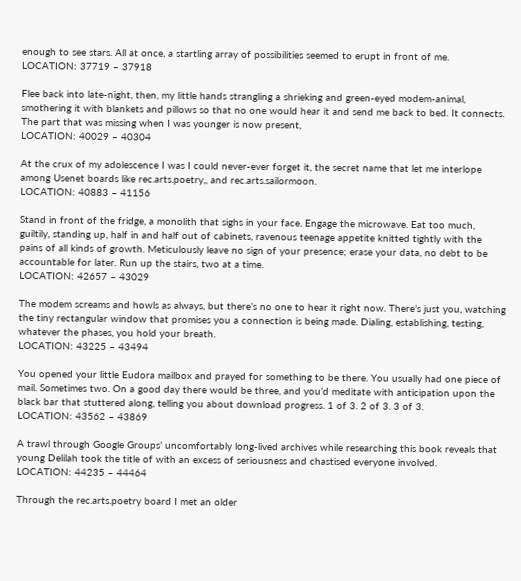enough to see stars. All at once, a startling array of possibilities seemed to erupt in front of me.
LOCATION: 37719 – 37918

Flee back into late-night, then, my little hands strangling a shrieking and green-eyed modem-animal, smothering it with blankets and pillows so that no one would hear it and send me back to bed. It connects. The part that was missing when I was younger is now present,
LOCATION: 40029 – 40304

At the crux of my adolescence I was I could never-ever forget it, the secret name that let me interlope among Usenet boards like rec.arts.poetry,, and rec.arts.sailormoon.
LOCATION: 40883 – 41156

Stand in front of the fridge, a monolith that sighs in your face. Engage the microwave. Eat too much, guiltily, standing up, half in and half out of cabinets, ravenous teenage appetite knitted tightly with the pains of all kinds of growth. Meticulously leave no sign of your presence; erase your data, no debt to be accountable for later. Run up the stairs, two at a time.
LOCATION: 42657 – 43029

The modem screams and howls as always, but there’s no one to hear it right now. There’s just you, watching the tiny rectangular window that promises you a connection is being made. Dialing, establishing, testing, whatever the phases, you hold your breath.
LOCATION: 43225 – 43494

You opened your little Eudora mailbox and prayed for something to be there. You usually had one piece of mail. Sometimes two. On a good day there would be three, and you’d meditate with anticipation upon the black bar that stuttered along, telling you about download progress. 1 of 3. 2 of 3. 3 of 3.
LOCATION: 43562 – 43869

A trawl through Google Groups’ uncomfortably long-lived archives while researching this book reveals that young Delilah took the title of with an excess of seriousness and chastised everyone involved.
LOCATION: 44235 – 44464

Through the rec.arts.poetry board I met an older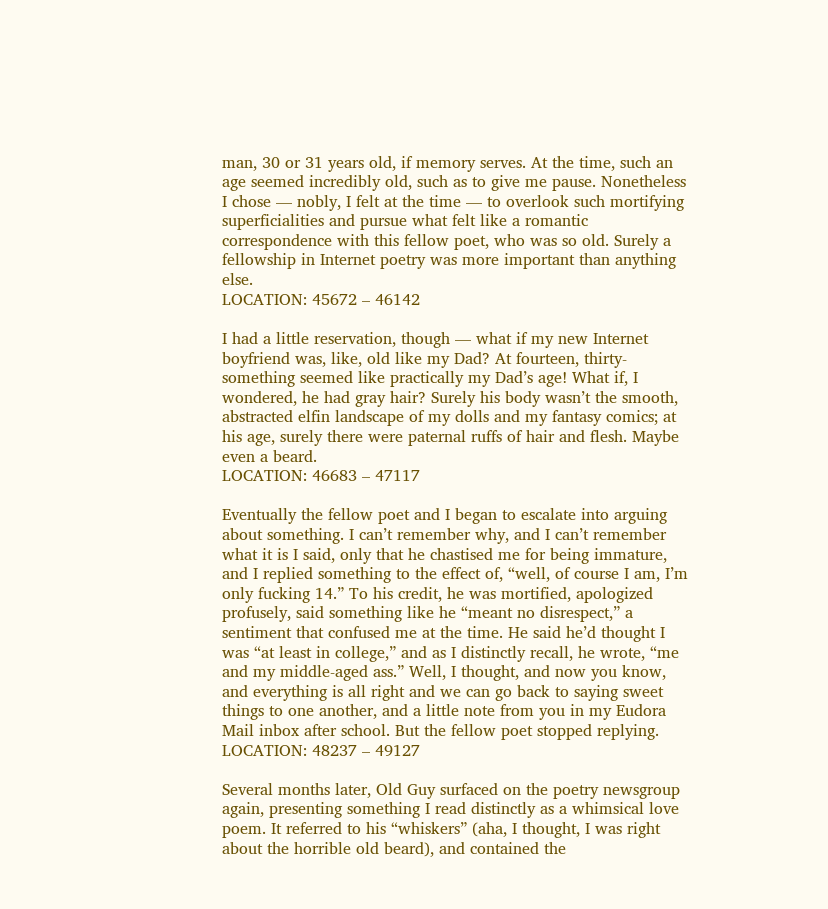man, 30 or 31 years old, if memory serves. At the time, such an age seemed incredibly old, such as to give me pause. Nonetheless I chose — nobly, I felt at the time — to overlook such mortifying superficialities and pursue what felt like a romantic correspondence with this fellow poet, who was so old. Surely a fellowship in Internet poetry was more important than anything else.
LOCATION: 45672 – 46142

I had a little reservation, though — what if my new Internet boyfriend was, like, old like my Dad? At fourteen, thirty-something seemed like practically my Dad’s age! What if, I wondered, he had gray hair? Surely his body wasn’t the smooth, abstracted elfin landscape of my dolls and my fantasy comics; at his age, surely there were paternal ruffs of hair and flesh. Maybe even a beard.
LOCATION: 46683 – 47117

Eventually the fellow poet and I began to escalate into arguing about something. I can’t remember why, and I can’t remember what it is I said, only that he chastised me for being immature, and I replied something to the effect of, “well, of course I am, I’m only fucking 14.” To his credit, he was mortified, apologized profusely, said something like he “meant no disrespect,” a sentiment that confused me at the time. He said he’d thought I was “at least in college,” and as I distinctly recall, he wrote, “me and my middle-aged ass.” Well, I thought, and now you know, and everything is all right and we can go back to saying sweet things to one another, and a little note from you in my Eudora Mail inbox after school. But the fellow poet stopped replying.
LOCATION: 48237 – 49127

Several months later, Old Guy surfaced on the poetry newsgroup again, presenting something I read distinctly as a whimsical love poem. It referred to his “whiskers” (aha, I thought, I was right about the horrible old beard), and contained the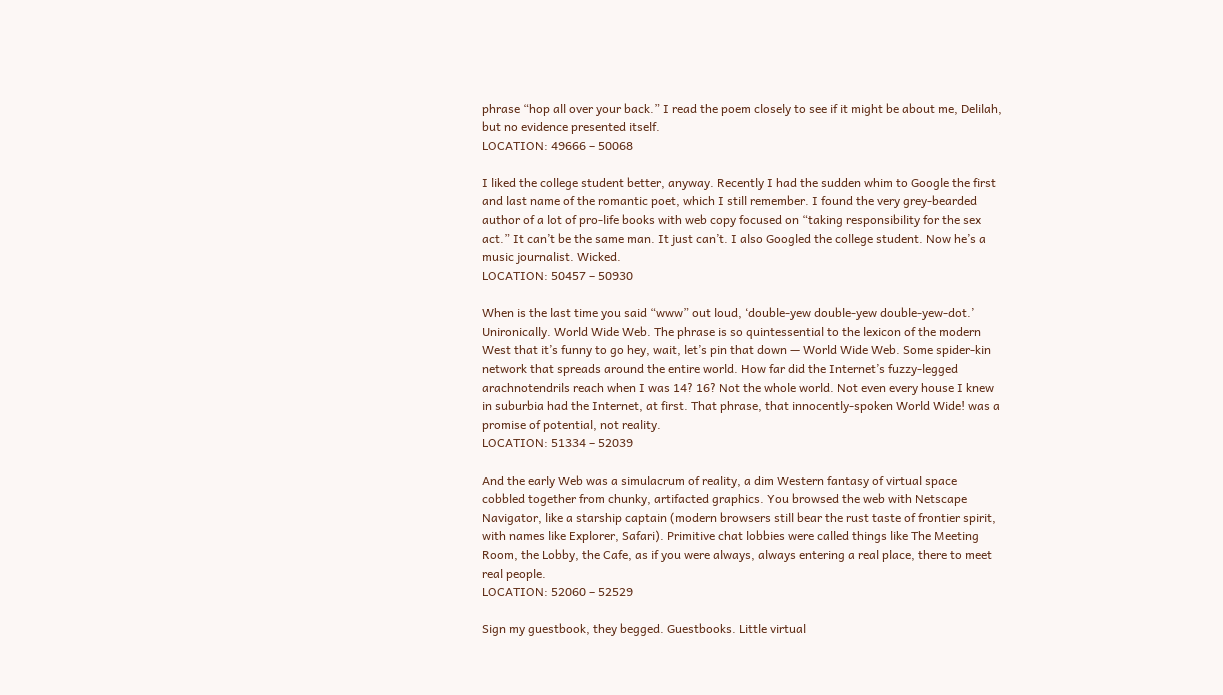phrase “hop all over your back.” I read the poem closely to see if it might be about me, Delilah, but no evidence presented itself.
LOCATION: 49666 – 50068

I liked the college student better, anyway. Recently I had the sudden whim to Google the first and last name of the romantic poet, which I still remember. I found the very grey-bearded author of a lot of pro-life books with web copy focused on “taking responsibility for the sex act.” It can’t be the same man. It just can’t. I also Googled the college student. Now he’s a music journalist. Wicked.
LOCATION: 50457 – 50930

When is the last time you said “www” out loud, ‘double-yew double-yew double-yew-dot.’ Unironically. World Wide Web. The phrase is so quintessential to the lexicon of the modern West that it’s funny to go hey, wait, let’s pin that down — World Wide Web. Some spider-kin network that spreads around the entire world. How far did the Internet’s fuzzy-legged arachnotendrils reach when I was 14? 16? Not the whole world. Not even every house I knew in suburbia had the Internet, at first. That phrase, that innocently-spoken World Wide! was a promise of potential, not reality.
LOCATION: 51334 – 52039

And the early Web was a simulacrum of reality, a dim Western fantasy of virtual space cobbled together from chunky, artifacted graphics. You browsed the web with Netscape Navigator, like a starship captain (modern browsers still bear the rust taste of frontier spirit, with names like Explorer, Safari). Primitive chat lobbies were called things like The Meeting Room, the Lobby, the Cafe, as if you were always, always entering a real place, there to meet real people.
LOCATION: 52060 – 52529

Sign my guestbook, they begged. Guestbooks. Little virtual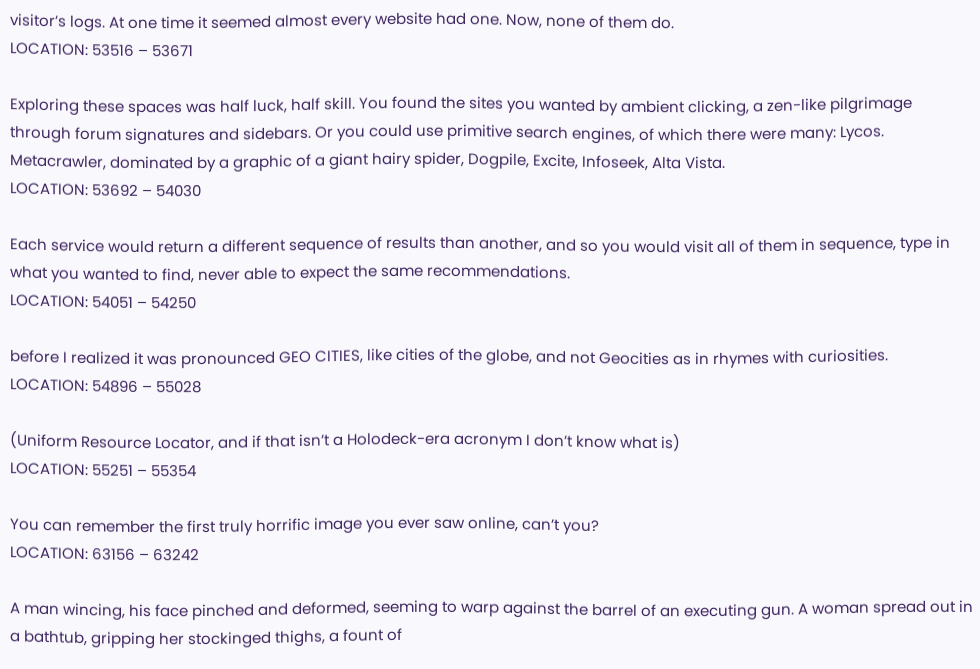visitor’s logs. At one time it seemed almost every website had one. Now, none of them do.
LOCATION: 53516 – 53671

Exploring these spaces was half luck, half skill. You found the sites you wanted by ambient clicking, a zen-like pilgrimage through forum signatures and sidebars. Or you could use primitive search engines, of which there were many: Lycos. Metacrawler, dominated by a graphic of a giant hairy spider, Dogpile, Excite, Infoseek, Alta Vista.
LOCATION: 53692 – 54030

Each service would return a different sequence of results than another, and so you would visit all of them in sequence, type in what you wanted to find, never able to expect the same recommendations.
LOCATION: 54051 – 54250

before I realized it was pronounced GEO CITIES, like cities of the globe, and not Geocities as in rhymes with curiosities.
LOCATION: 54896 – 55028

(Uniform Resource Locator, and if that isn’t a Holodeck-era acronym I don’t know what is)
LOCATION: 55251 – 55354

You can remember the first truly horrific image you ever saw online, can’t you?
LOCATION: 63156 – 63242

A man wincing, his face pinched and deformed, seeming to warp against the barrel of an executing gun. A woman spread out in a bathtub, gripping her stockinged thighs, a fount of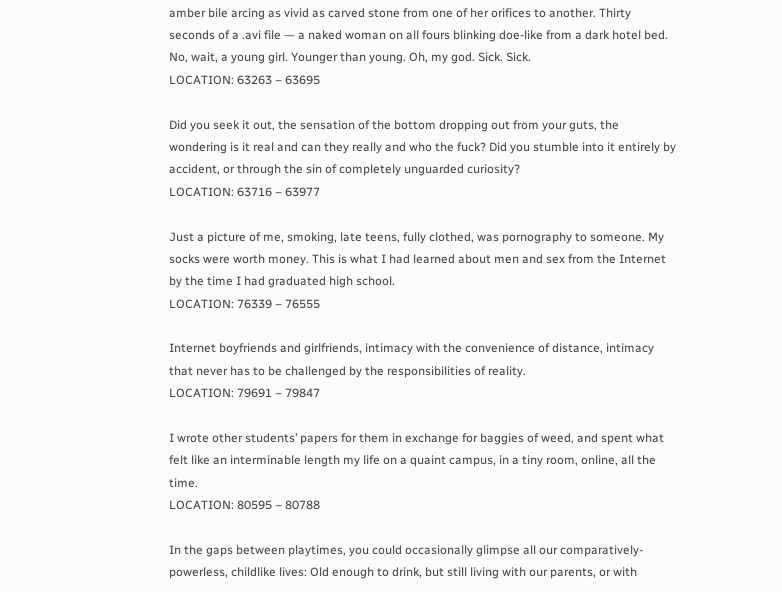amber bile arcing as vivid as carved stone from one of her orifices to another. Thirty seconds of a .avi file — a naked woman on all fours blinking doe-like from a dark hotel bed. No, wait, a young girl. Younger than young. Oh, my god. Sick. Sick.
LOCATION: 63263 – 63695

Did you seek it out, the sensation of the bottom dropping out from your guts, the wondering is it real and can they really and who the fuck? Did you stumble into it entirely by accident, or through the sin of completely unguarded curiosity?
LOCATION: 63716 – 63977

Just a picture of me, smoking, late teens, fully clothed, was pornography to someone. My socks were worth money. This is what I had learned about men and sex from the Internet by the time I had graduated high school.
LOCATION: 76339 – 76555

Internet boyfriends and girlfriends, intimacy with the convenience of distance, intimacy that never has to be challenged by the responsibilities of reality.
LOCATION: 79691 – 79847

I wrote other students’ papers for them in exchange for baggies of weed, and spent what felt like an interminable length my life on a quaint campus, in a tiny room, online, all the time.
LOCATION: 80595 – 80788

In the gaps between playtimes, you could occasionally glimpse all our comparatively-powerless, childlike lives: Old enough to drink, but still living with our parents, or with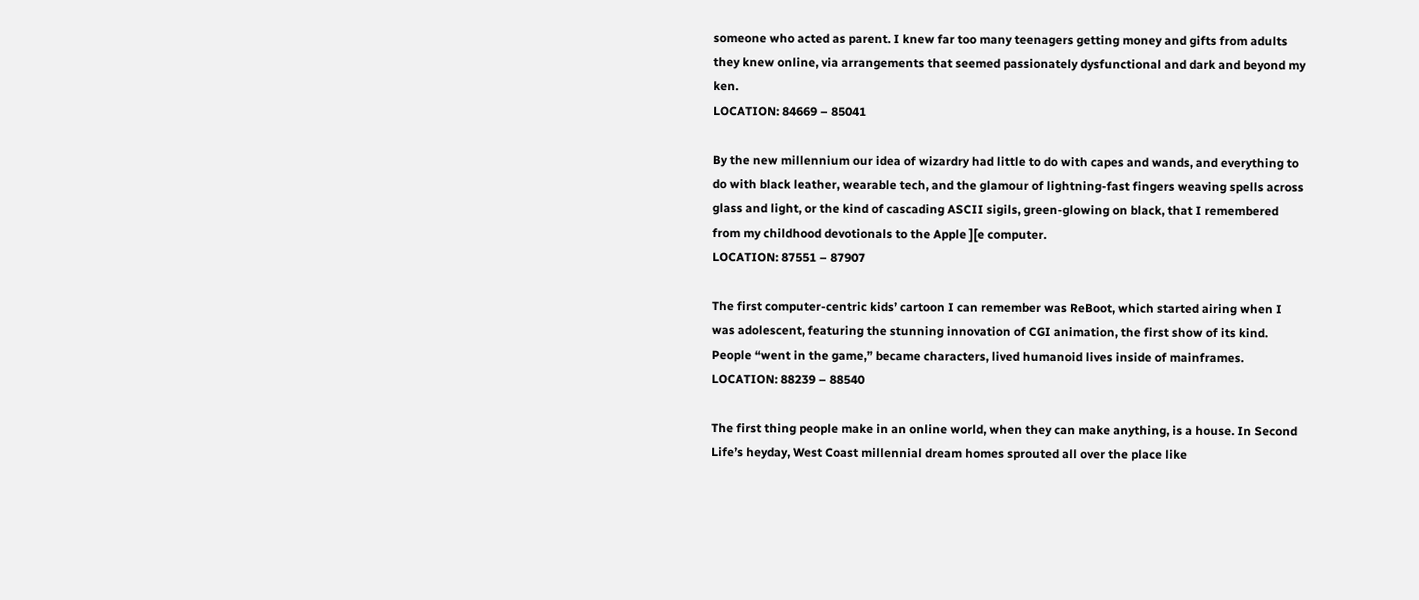someone who acted as parent. I knew far too many teenagers getting money and gifts from adults they knew online, via arrangements that seemed passionately dysfunctional and dark and beyond my ken.
LOCATION: 84669 – 85041

By the new millennium our idea of wizardry had little to do with capes and wands, and everything to do with black leather, wearable tech, and the glamour of lightning-fast fingers weaving spells across glass and light, or the kind of cascading ASCII sigils, green-glowing on black, that I remembered from my childhood devotionals to the Apple ][e computer.
LOCATION: 87551 – 87907

The first computer-centric kids’ cartoon I can remember was ReBoot, which started airing when I was adolescent, featuring the stunning innovation of CGI animation, the first show of its kind. People “went in the game,” became characters, lived humanoid lives inside of mainframes.
LOCATION: 88239 – 88540

The first thing people make in an online world, when they can make anything, is a house. In Second Life’s heyday, West Coast millennial dream homes sprouted all over the place like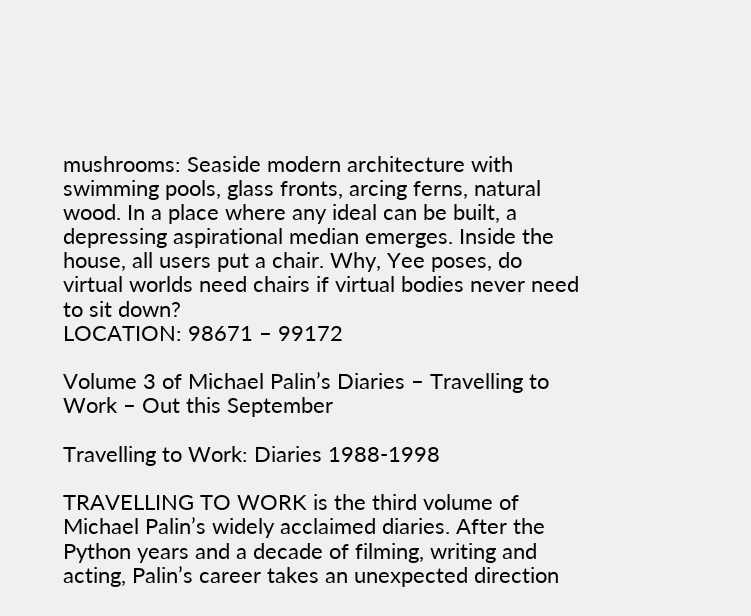mushrooms: Seaside modern architecture with swimming pools, glass fronts, arcing ferns, natural wood. In a place where any ideal can be built, a depressing aspirational median emerges. Inside the house, all users put a chair. Why, Yee poses, do virtual worlds need chairs if virtual bodies never need to sit down?
LOCATION: 98671 – 99172

Volume 3 of Michael Palin’s Diaries – Travelling to Work – Out this September

Travelling to Work: Diaries 1988-1998

TRAVELLING TO WORK is the third volume of Michael Palin’s widely acclaimed diaries. After the Python years and a decade of filming, writing and acting, Palin’s career takes an unexpected direction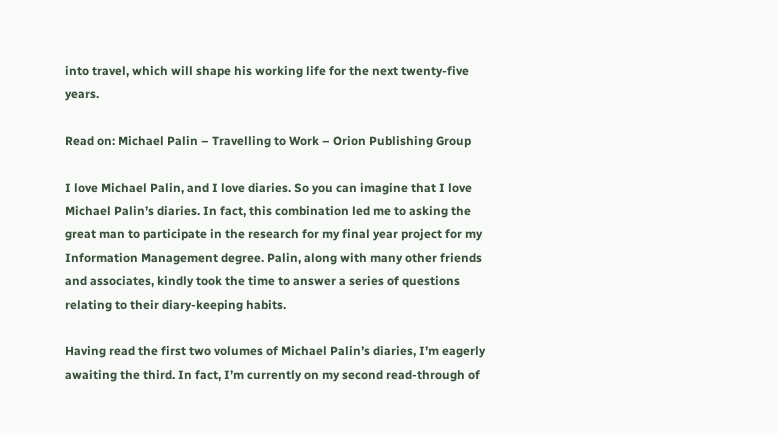into travel, which will shape his working life for the next twenty-five years.

Read on: Michael Palin – Travelling to Work – Orion Publishing Group

I love Michael Palin, and I love diaries. So you can imagine that I love Michael Palin’s diaries. In fact, this combination led me to asking the great man to participate in the research for my final year project for my Information Management degree. Palin, along with many other friends and associates, kindly took the time to answer a series of questions relating to their diary-keeping habits.

Having read the first two volumes of Michael Palin’s diaries, I’m eagerly awaiting the third. In fact, I’m currently on my second read-through of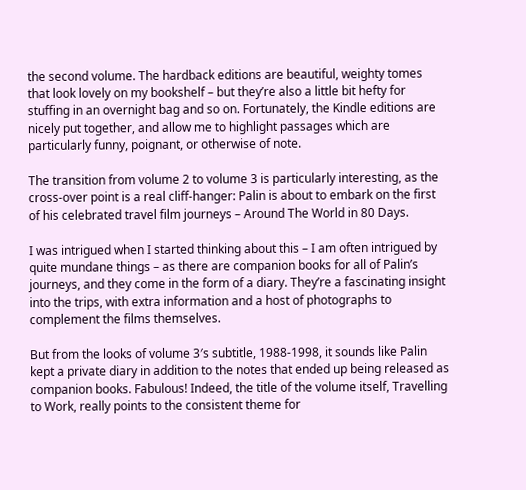the second volume. The hardback editions are beautiful, weighty tomes that look lovely on my bookshelf – but they’re also a little bit hefty for stuffing in an overnight bag and so on. Fortunately, the Kindle editions are nicely put together, and allow me to highlight passages which are particularly funny, poignant, or otherwise of note.

The transition from volume 2 to volume 3 is particularly interesting, as the cross-over point is a real cliff-hanger: Palin is about to embark on the first of his celebrated travel film journeys – Around The World in 80 Days.

I was intrigued when I started thinking about this – I am often intrigued by quite mundane things – as there are companion books for all of Palin’s journeys, and they come in the form of a diary. They’re a fascinating insight into the trips, with extra information and a host of photographs to complement the films themselves.

But from the looks of volume 3′s subtitle, 1988-1998, it sounds like Palin kept a private diary in addition to the notes that ended up being released as companion books. Fabulous! Indeed, the title of the volume itself, Travelling to Work, really points to the consistent theme for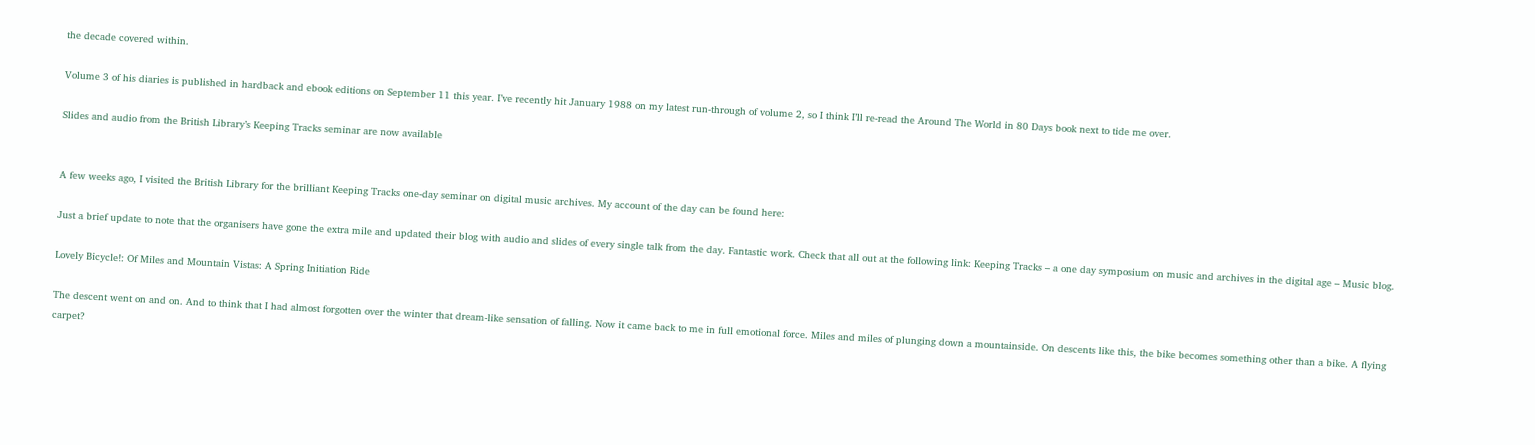the decade covered within.

Volume 3 of his diaries is published in hardback and ebook editions on September 11 this year. I’ve recently hit January 1988 on my latest run-through of volume 2, so I think I’ll re-read the Around The World in 80 Days book next to tide me over.

Slides and audio from the British Library’s Keeping Tracks seminar are now available


A few weeks ago, I visited the British Library for the brilliant Keeping Tracks one-day seminar on digital music archives. My account of the day can be found here:

Just a brief update to note that the organisers have gone the extra mile and updated their blog with audio and slides of every single talk from the day. Fantastic work. Check that all out at the following link: Keeping Tracks – a one day symposium on music and archives in the digital age – Music blog.

Lovely Bicycle!: Of Miles and Mountain Vistas: A Spring Initiation Ride

The descent went on and on. And to think that I had almost forgotten over the winter that dream-like sensation of falling. Now it came back to me in full emotional force. Miles and miles of plunging down a mountainside. On descents like this, the bike becomes something other than a bike. A flying carpet?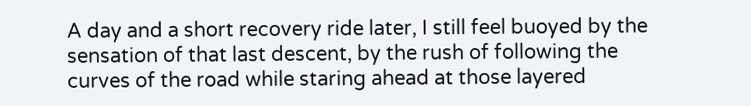A day and a short recovery ride later, I still feel buoyed by the sensation of that last descent, by the rush of following the curves of the road while staring ahead at those layered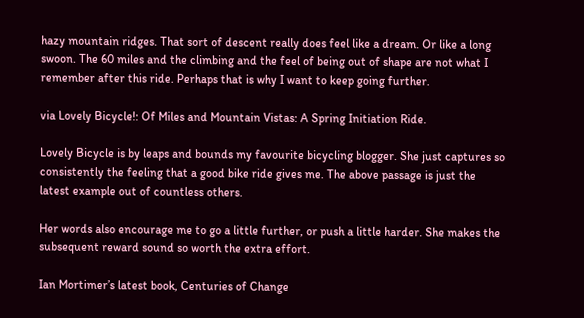hazy mountain ridges. That sort of descent really does feel like a dream. Or like a long swoon. The 60 miles and the climbing and the feel of being out of shape are not what I remember after this ride. Perhaps that is why I want to keep going further.

via Lovely Bicycle!: Of Miles and Mountain Vistas: A Spring Initiation Ride.

Lovely Bicycle is by leaps and bounds my favourite bicycling blogger. She just captures so consistently the feeling that a good bike ride gives me. The above passage is just the latest example out of countless others.

Her words also encourage me to go a little further, or push a little harder. She makes the subsequent reward sound so worth the extra effort.

Ian Mortimer’s latest book, Centuries of Change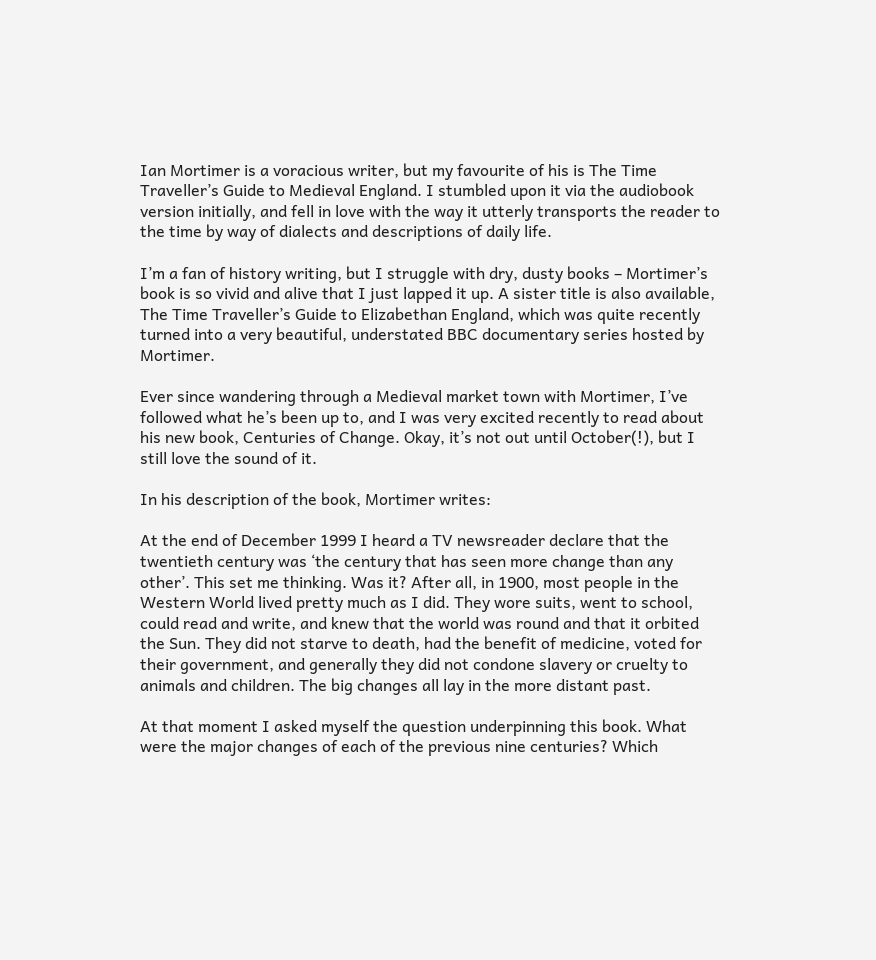Ian Mortimer is a voracious writer, but my favourite of his is The Time Traveller’s Guide to Medieval England. I stumbled upon it via the audiobook version initially, and fell in love with the way it utterly transports the reader to the time by way of dialects and descriptions of daily life.

I’m a fan of history writing, but I struggle with dry, dusty books – Mortimer’s book is so vivid and alive that I just lapped it up. A sister title is also available, The Time Traveller’s Guide to Elizabethan England, which was quite recently turned into a very beautiful, understated BBC documentary series hosted by Mortimer.

Ever since wandering through a Medieval market town with Mortimer, I’ve followed what he’s been up to, and I was very excited recently to read about his new book, Centuries of Change. Okay, it’s not out until October(!), but I still love the sound of it.

In his description of the book, Mortimer writes:

At the end of December 1999 I heard a TV newsreader declare that the twentieth century was ‘the century that has seen more change than any other’. This set me thinking. Was it? After all, in 1900, most people in the Western World lived pretty much as I did. They wore suits, went to school, could read and write, and knew that the world was round and that it orbited the Sun. They did not starve to death, had the benefit of medicine, voted for their government, and generally they did not condone slavery or cruelty to animals and children. The big changes all lay in the more distant past.

At that moment I asked myself the question underpinning this book. What were the major changes of each of the previous nine centuries? Which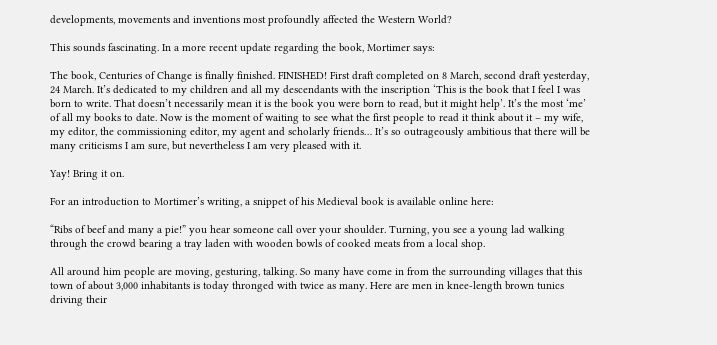developments, movements and inventions most profoundly affected the Western World?

This sounds fascinating. In a more recent update regarding the book, Mortimer says:

The book, Centuries of Change is finally finished. FINISHED! First draft completed on 8 March, second draft yesterday, 24 March. It’s dedicated to my children and all my descendants with the inscription ‘This is the book that I feel I was born to write. That doesn’t necessarily mean it is the book you were born to read, but it might help’. It’s the most ‘me’ of all my books to date. Now is the moment of waiting to see what the first people to read it think about it – my wife, my editor, the commissioning editor, my agent and scholarly friends… It’s so outrageously ambitious that there will be many criticisms I am sure, but nevertheless I am very pleased with it.

Yay! Bring it on.

For an introduction to Mortimer’s writing, a snippet of his Medieval book is available online here:

“Ribs of beef and many a pie!” you hear someone call over your shoulder. Turning, you see a young lad walking through the crowd bearing a tray laden with wooden bowls of cooked meats from a local shop.

All around him people are moving, gesturing, talking. So many have come in from the surrounding villages that this town of about 3,000 inhabitants is today thronged with twice as many. Here are men in knee-length brown tunics driving their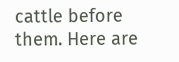cattle before them. Here are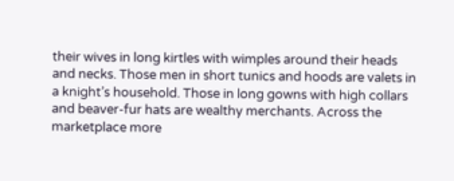their wives in long kirtles with wimples around their heads and necks. Those men in short tunics and hoods are valets in a knight’s household. Those in long gowns with high collars and beaver-fur hats are wealthy merchants. Across the marketplace more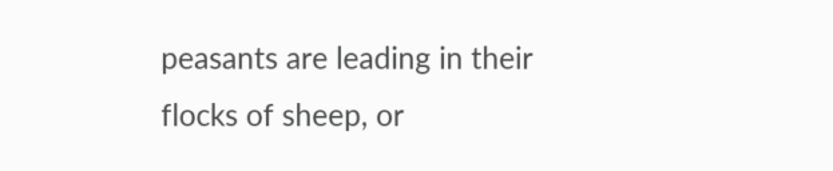peasants are leading in their flocks of sheep, or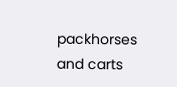packhorses and carts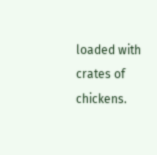loaded with crates of chickens.